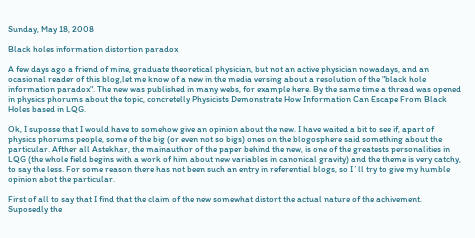Sunday, May 18, 2008

Black holes information distortion paradox

A few days ago a friend of mine, graduate theoretical physician, but not an active physician nowadays, and an ocasional reader of this blog,let me know of a new in the media versing about a resolution of the "black hole information paradox". The new was published in many webs, for example here. By the same time a thread was opened in physics phorums about the topic, concretelly Physicists Demonstrate How Information Can Escape From Black Holes based in LQG.

Ok, I suposse that I would have to somehow give an opinion about the new. I have waited a bit to see if, apart of physics phorums people, some of the big (or even not so bigs) ones on the blogosphere said something about the particular. Afther all Astekhar, the mainauthor of the paper behind the new, is one of the greatests personalities in LQG (the whole field begins with a work of him about new variables in canonical gravity) and the theme is very catchy, to say the less. For some reason there has not been such an entry in referential blogs, so I´ll try to give my humble opinion abot the particular.

First of all to say that I find that the claim of the new somewhat distort the actual nature of the achivement. Suposedly the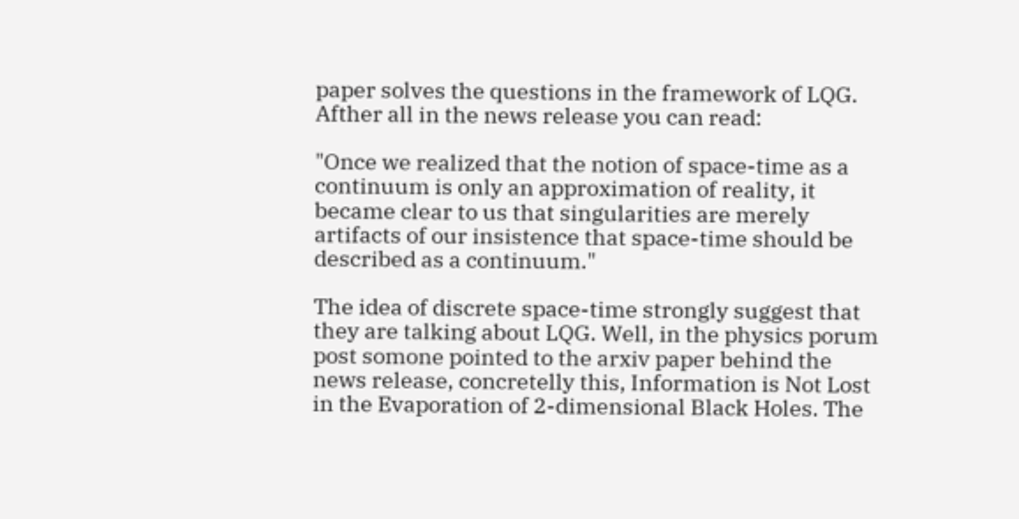paper solves the questions in the framework of LQG. Afther all in the news release you can read:

"Once we realized that the notion of space-time as a continuum is only an approximation of reality, it became clear to us that singularities are merely artifacts of our insistence that space-time should be described as a continuum."

The idea of discrete space-time strongly suggest that they are talking about LQG. Well, in the physics porum post somone pointed to the arxiv paper behind the news release, concretelly this, Information is Not Lost in the Evaporation of 2-dimensional Black Holes. The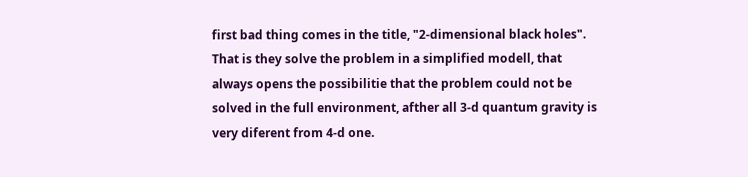first bad thing comes in the title, "2-dimensional black holes". That is they solve the problem in a simplified modell, that always opens the possibilitie that the problem could not be solved in the full environment, afther all 3-d quantum gravity is very diferent from 4-d one.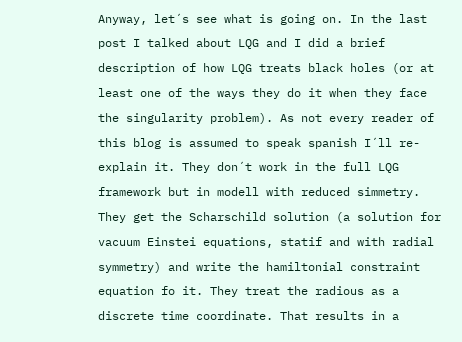Anyway, let´s see what is going on. In the last post I talked about LQG and I did a brief description of how LQG treats black holes (or at least one of the ways they do it when they face the singularity problem). As not every reader of this blog is assumed to speak spanish I´ll re-explain it. They don´t work in the full LQG framework but in modell with reduced simmetry. They get the Scharschild solution (a solution for vacuum Einstei equations, statif and with radial symmetry) and write the hamiltonial constraint equation fo it. They treat the radious as a discrete time coordinate. That results in a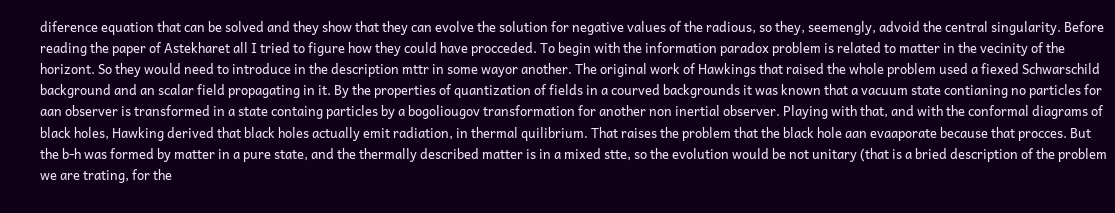diference equation that can be solved and they show that they can evolve the solution for negative values of the radious, so they, seemengly, advoid the central singularity. Before reading the paper of Astekharet all I tried to figure how they could have procceded. To begin with the information paradox problem is related to matter in the vecinity of the horizont. So they would need to introduce in the description mttr in some wayor another. The original work of Hawkings that raised the whole problem used a fiexed Schwarschild background and an scalar field propagating in it. By the properties of quantization of fields in a courved backgrounds it was known that a vacuum state contianing no particles for aan observer is transformed in a state containg particles by a bogoliougov transformation for another non inertial observer. Playing with that, and with the conformal diagrams of black holes, Hawking derived that black holes actually emit radiation, in thermal quilibrium. That raises the problem that the black hole aan evaaporate because that procces. But the b-h was formed by matter in a pure state, and the thermally described matter is in a mixed stte, so the evolution would be not unitary (that is a bried description of the problem we are trating, for the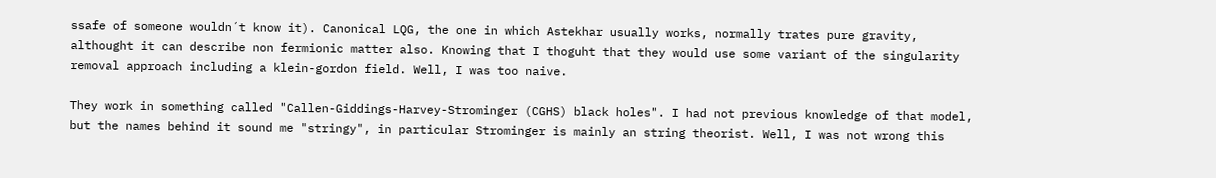ssafe of someone wouldn´t know it). Canonical LQG, the one in which Astekhar usually works, normally trates pure gravity, althought it can describe non fermionic matter also. Knowing that I thoguht that they would use some variant of the singularity removal approach including a klein-gordon field. Well, I was too naive.

They work in something called "Callen-Giddings-Harvey-Strominger (CGHS) black holes". I had not previous knowledge of that model, but the names behind it sound me "stringy", in particular Strominger is mainly an string theorist. Well, I was not wrong this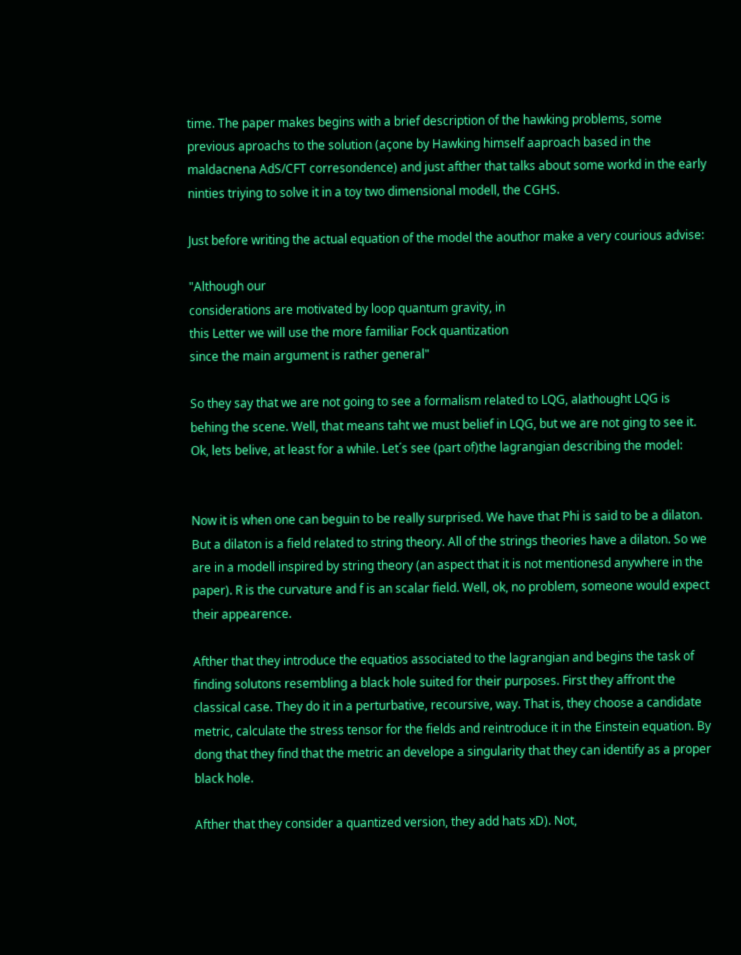time. The paper makes begins with a brief description of the hawking problems, some previous aproachs to the solution (açone by Hawking himself aaproach based in the maldacnena AdS/CFT corresondence) and just afther that talks about some workd in the early ninties triying to solve it in a toy two dimensional modell, the CGHS.

Just before writing the actual equation of the model the aouthor make a very courious advise:

"Although our
considerations are motivated by loop quantum gravity, in
this Letter we will use the more familiar Fock quantization
since the main argument is rather general"

So they say that we are not going to see a formalism related to LQG, alathought LQG is behing the scene. Well, that means taht we must belief in LQG, but we are not ging to see it. Ok, lets belive, at least for a while. Let´s see (part of)the lagrangian describing the model:


Now it is when one can beguin to be really surprised. We have that Phi is said to be a dilaton. But a dilaton is a field related to string theory. All of the strings theories have a dilaton. So we are in a modell inspired by string theory (an aspect that it is not mentionesd anywhere in the paper). R is the curvature and f is an scalar field. Well, ok, no problem, someone would expect their appearence.

Afther that they introduce the equatios associated to the lagrangian and begins the task of finding solutons resembling a black hole suited for their purposes. First they affront the classical case. They do it in a perturbative, recoursive, way. That is, they choose a candidate metric, calculate the stress tensor for the fields and reintroduce it in the Einstein equation. By dong that they find that the metric an develope a singularity that they can identify as a proper black hole.

Afther that they consider a quantized version, they add hats xD). Not,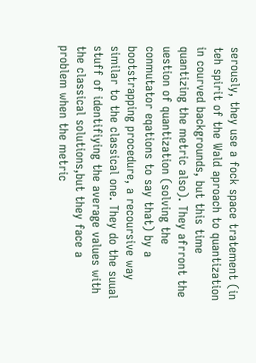serously, they use a fock space tratement (in teh spirit of the Wald aproach to quantization in courved backgrounds, but this time quantizing the metric also). They afrront the uestion of quantization (solving the conmutator eqations to say that) by a bootstrapping procedure, a recoursive way similar to the classical one. They do the suual stuff of identifiying the average values with the classical solutions,but they face a problem when the metric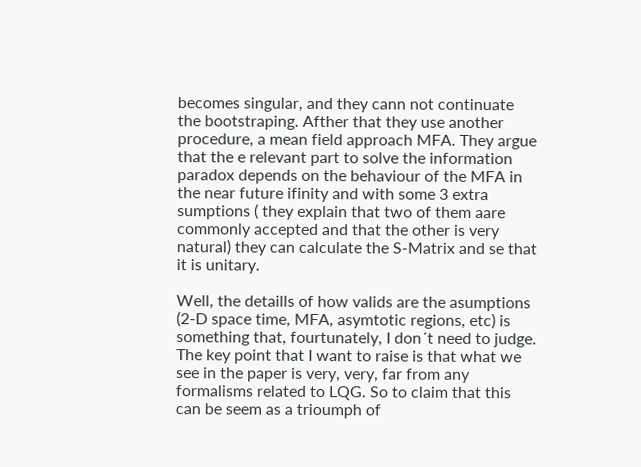becomes singular, and they cann not continuate the bootstraping. Afther that they use another procedure, a mean field approach MFA. They argue that the e relevant part to solve the information paradox depends on the behaviour of the MFA in the near future ifinity and with some 3 extra sumptions ( they explain that two of them aare commonly accepted and that the other is very natural) they can calculate the S-Matrix and se that it is unitary.

Well, the detaills of how valids are the asumptions (2-D space time, MFA, asymtotic regions, etc) is something that, fourtunately, I don´t need to judge. The key point that I want to raise is that what we see in the paper is very, very, far from any formalisms related to LQG. So to claim that this can be seem as a trioumph of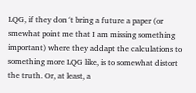LQG, if they don´t bring a future a paper (or smewhat point me that I am missing something important) where they addapt the calculations to something more LQG like, is to somewhat distort the truth. Or, at least, a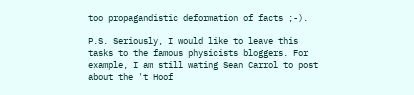too propagandistic deformation of facts ;-).

P.S. Seriously, I would like to leave this tasks to the famous physicists bloggers. For example, I am still wating Sean Carrol to post about the 't Hoof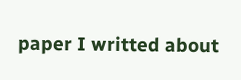paper I writted about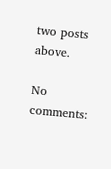two posts above.

No comments: